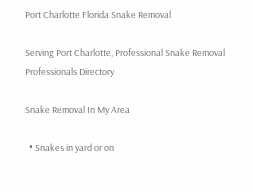Port Charlotte Florida Snake Removal

Serving Port Charlotte, Professional Snake Removal Professionals Directory

Snake Removal In My Area

  • Snakes in yard or on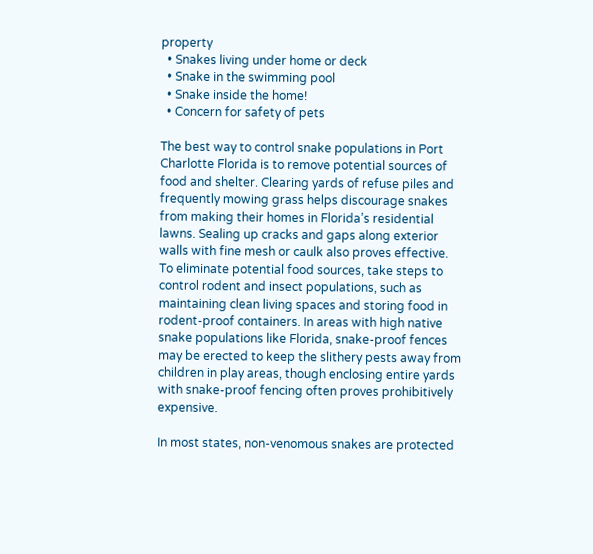property
  • Snakes living under home or deck
  • Snake in the swimming pool
  • Snake inside the home!
  • Concern for safety of pets

The best way to control snake populations in Port Charlotte Florida is to remove potential sources of food and shelter. Clearing yards of refuse piles and frequently mowing grass helps discourage snakes from making their homes in Florida’s residential lawns. Sealing up cracks and gaps along exterior walls with fine mesh or caulk also proves effective. To eliminate potential food sources, take steps to control rodent and insect populations, such as maintaining clean living spaces and storing food in rodent-proof containers. In areas with high native snake populations like Florida, snake-proof fences may be erected to keep the slithery pests away from children in play areas, though enclosing entire yards with snake-proof fencing often proves prohibitively expensive.

In most states, non-venomous snakes are protected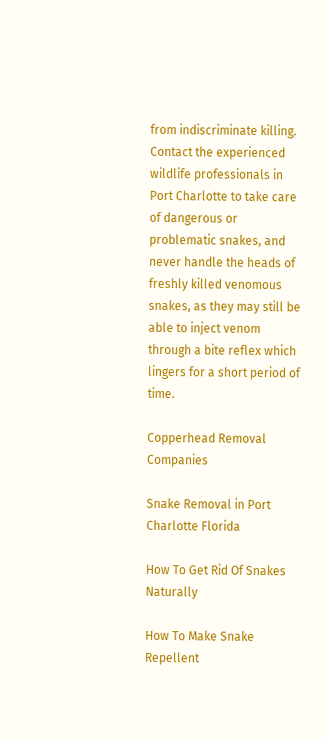from indiscriminate killing. Contact the experienced wildlife professionals in Port Charlotte to take care of dangerous or problematic snakes, and never handle the heads of freshly killed venomous snakes, as they may still be able to inject venom through a bite reflex which lingers for a short period of time.

Copperhead Removal Companies

Snake Removal in Port Charlotte Florida

How To Get Rid Of Snakes Naturally

How To Make Snake Repellent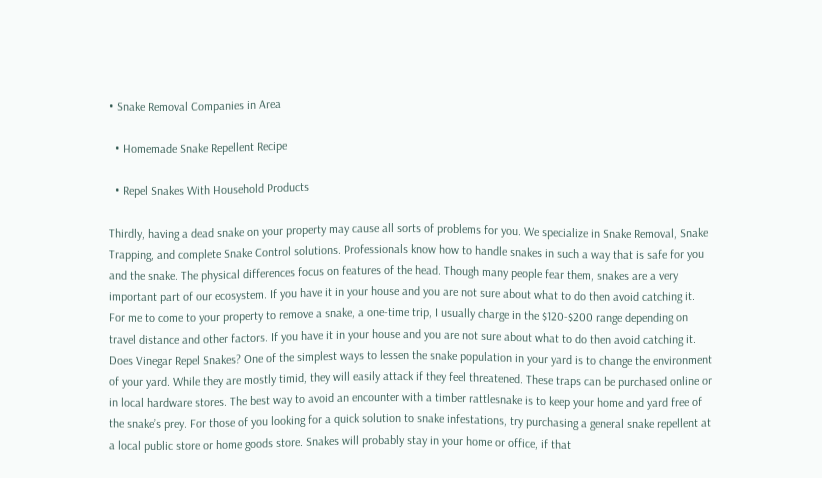• Snake Removal Companies in Area

  • Homemade Snake Repellent Recipe

  • Repel Snakes With Household Products

Thirdly, having a dead snake on your property may cause all sorts of problems for you. We specialize in Snake Removal, Snake Trapping, and complete Snake Control solutions. Professionals know how to handle snakes in such a way that is safe for you and the snake. The physical differences focus on features of the head. Though many people fear them, snakes are a very important part of our ecosystem. If you have it in your house and you are not sure about what to do then avoid catching it. For me to come to your property to remove a snake, a one-time trip, I usually charge in the $120-$200 range depending on travel distance and other factors. If you have it in your house and you are not sure about what to do then avoid catching it. Does Vinegar Repel Snakes? One of the simplest ways to lessen the snake population in your yard is to change the environment of your yard. While they are mostly timid, they will easily attack if they feel threatened. These traps can be purchased online or in local hardware stores. The best way to avoid an encounter with a timber rattlesnake is to keep your home and yard free of the snake’s prey. For those of you looking for a quick solution to snake infestations, try purchasing a general snake repellent at a local public store or home goods store. Snakes will probably stay in your home or office, if that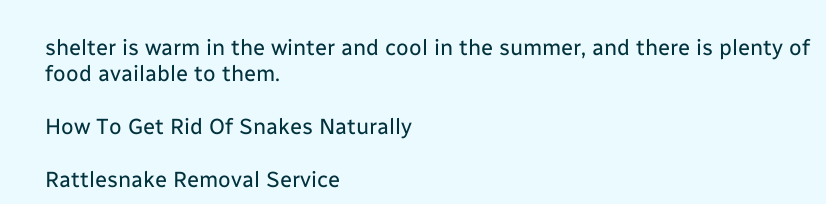shelter is warm in the winter and cool in the summer, and there is plenty of food available to them.

How To Get Rid Of Snakes Naturally

Rattlesnake Removal Service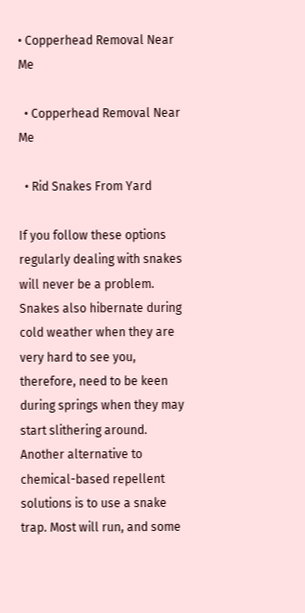• Copperhead Removal Near Me

  • Copperhead Removal Near Me

  • Rid Snakes From Yard

If you follow these options regularly dealing with snakes will never be a problem. Snakes also hibernate during cold weather when they are very hard to see you, therefore, need to be keen during springs when they may start slithering around. Another alternative to chemical-based repellent solutions is to use a snake trap. Most will run, and some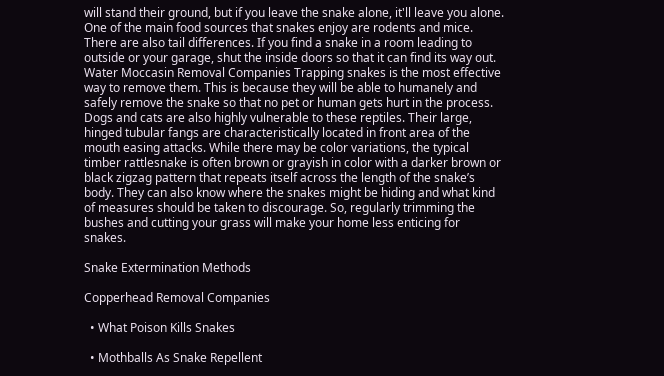will stand their ground, but if you leave the snake alone, it'll leave you alone. One of the main food sources that snakes enjoy are rodents and mice. There are also tail differences. If you find a snake in a room leading to outside or your garage, shut the inside doors so that it can find its way out. Water Moccasin Removal Companies Trapping snakes is the most effective way to remove them. This is because they will be able to humanely and safely remove the snake so that no pet or human gets hurt in the process. Dogs and cats are also highly vulnerable to these reptiles. Their large, hinged tubular fangs are characteristically located in front area of the mouth easing attacks. While there may be color variations, the typical timber rattlesnake is often brown or grayish in color with a darker brown or black zigzag pattern that repeats itself across the length of the snake’s body. They can also know where the snakes might be hiding and what kind of measures should be taken to discourage. So, regularly trimming the bushes and cutting your grass will make your home less enticing for snakes.

Snake Extermination Methods

Copperhead Removal Companies

  • What Poison Kills Snakes

  • Mothballs As Snake Repellent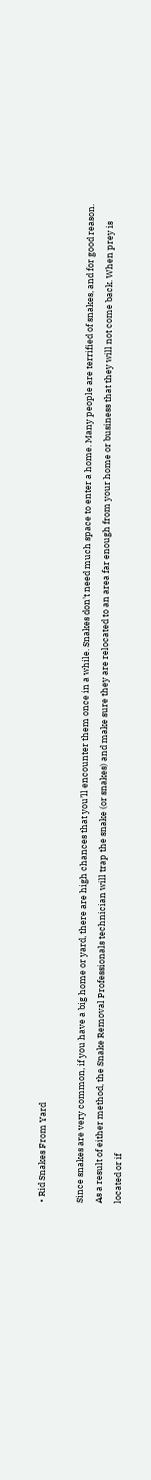• Rid Snakes From Yard

Since snakes are very common, if you have a big home or yard, there are high chances that you’ll encounter them once in a while. Snakes don't need much space to enter a home. Many people are terrified of snakes, and for good reason. As a result of either method, the Snake Removal Professionals technician will trap the snake (or snakes) and make sure they are relocated to an area far enough from your home or business that they will not come back. When prey is located or if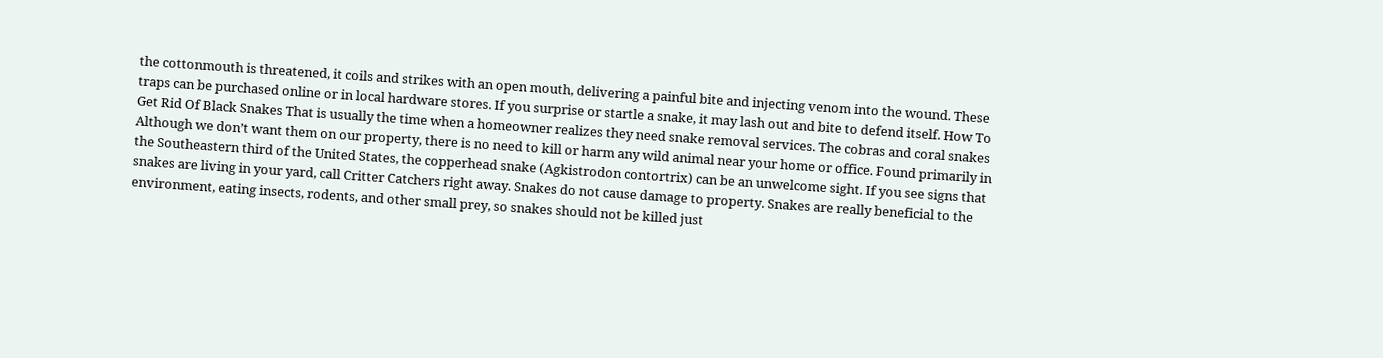the cottonmouth is threatened, it coils and strikes with an open mouth, delivering a painful bite and injecting venom into the wound. These traps can be purchased online or in local hardware stores. If you surprise or startle a snake, it may lash out and bite to defend itself. How To Get Rid Of Black Snakes That is usually the time when a homeowner realizes they need snake removal services. The cobras and coral snakes Although we don’t want them on our property, there is no need to kill or harm any wild animal near your home or office. Found primarily in the Southeastern third of the United States, the copperhead snake (Agkistrodon contortrix) can be an unwelcome sight. If you see signs that snakes are living in your yard, call Critter Catchers right away. Snakes do not cause damage to property. Snakes are really beneficial to the environment, eating insects, rodents, and other small prey, so snakes should not be killed just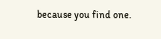because you find one.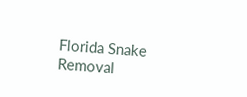Florida Snake Removal